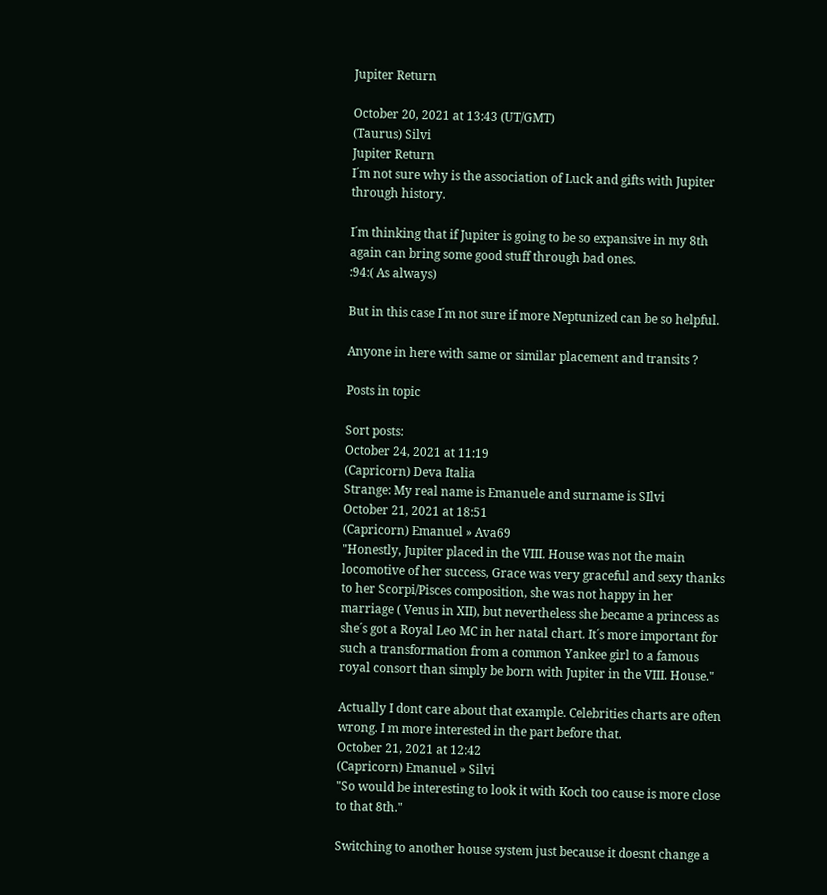Jupiter Return

October 20, 2021 at 13:43 (UT/GMT)
(Taurus) Silvi
Jupiter Return
I´m not sure why is the association of Luck and gifts with Jupiter through history.

I´m thinking that if Jupiter is going to be so expansive in my 8th again can bring some good stuff through bad ones.
:94:( As always)

But in this case I´m not sure if more Neptunized can be so helpful.

Anyone in here with same or similar placement and transits ?

Posts in topic

Sort posts:
October 24, 2021 at 11:19
(Capricorn) Deva Italia
Strange: My real name is Emanuele and surname is SIlvi
October 21, 2021 at 18:51
(Capricorn) Emanuel » Ava69
"Honestly, Jupiter placed in the VIII. House was not the main locomotive of her success, Grace was very graceful and sexy thanks to her Scorpi/Pisces composition, she was not happy in her marriage ( Venus in XII), but nevertheless she became a princess as she´s got a Royal Leo MC in her natal chart. It´s more important for such a transformation from a common Yankee girl to a famous royal consort than simply be born with Jupiter in the VIII. House."

Actually I dont care about that example. Celebrities charts are often wrong. I m more interested in the part before that.
October 21, 2021 at 12:42
(Capricorn) Emanuel » Silvi
"So would be interesting to look it with Koch too cause is more close to that 8th."

Switching to another house system just because it doesnt change a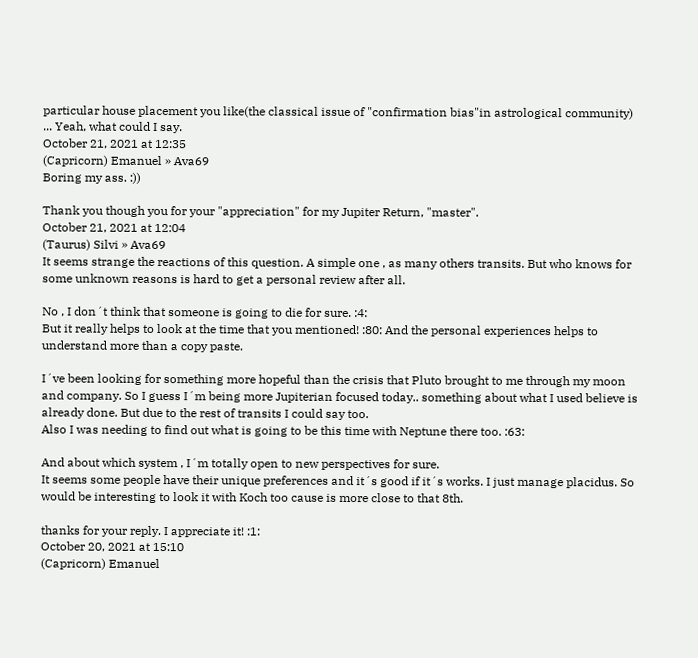particular house placement you like(the classical issue of "confirmation bias"in astrological community) ... Yeah, what could I say.
October 21, 2021 at 12:35
(Capricorn) Emanuel » Ava69
Boring my ass. :))

Thank you though you for your "appreciation" for my Jupiter Return, "master".
October 21, 2021 at 12:04
(Taurus) Silvi » Ava69
It seems strange the reactions of this question. A simple one , as many others transits. But who knows for some unknown reasons is hard to get a personal review after all.

No , I don´t think that someone is going to die for sure. :4:
But it really helps to look at the time that you mentioned! :80: And the personal experiences helps to understand more than a copy paste.

I´ve been looking for something more hopeful than the crisis that Pluto brought to me through my moon and company. So I guess I´m being more Jupiterian focused today.. something about what I used believe is already done. But due to the rest of transits I could say too.
Also I was needing to find out what is going to be this time with Neptune there too. :63:

And about which system , I´m totally open to new perspectives for sure.
It seems some people have their unique preferences and it´s good if it´s works. I just manage placidus. So would be interesting to look it with Koch too cause is more close to that 8th.

thanks for your reply. I appreciate it! :1:
October 20, 2021 at 15:10
(Capricorn) Emanuel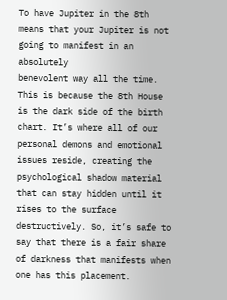To have Jupiter in the 8th means that your Jupiter is not going to manifest in an absolutely
benevolent way all the time. This is because the 8th House is the dark side of the birth chart. It’s where all of our personal demons and emotional issues reside, creating the psychological shadow material that can stay hidden until it rises to the surface destructively. So, it’s safe to say that there is a fair share of darkness that manifests when one has this placement.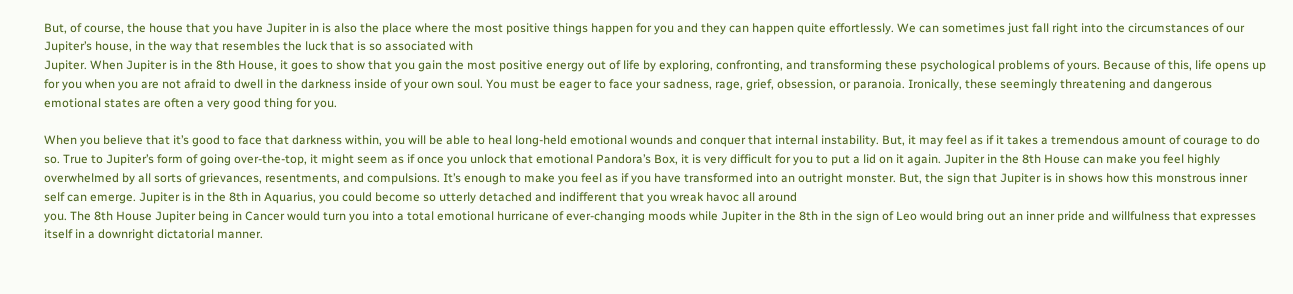But, of course, the house that you have Jupiter in is also the place where the most positive things happen for you and they can happen quite effortlessly. We can sometimes just fall right into the circumstances of our Jupiter’s house, in the way that resembles the luck that is so associated with
Jupiter. When Jupiter is in the 8th House, it goes to show that you gain the most positive energy out of life by exploring, confronting, and transforming these psychological problems of yours. Because of this, life opens up for you when you are not afraid to dwell in the darkness inside of your own soul. You must be eager to face your sadness, rage, grief, obsession, or paranoia. Ironically, these seemingly threatening and dangerous emotional states are often a very good thing for you.

When you believe that it’s good to face that darkness within, you will be able to heal long-held emotional wounds and conquer that internal instability. But, it may feel as if it takes a tremendous amount of courage to do so. True to Jupiter’s form of going over-the-top, it might seem as if once you unlock that emotional Pandora’s Box, it is very difficult for you to put a lid on it again. Jupiter in the 8th House can make you feel highly overwhelmed by all sorts of grievances, resentments, and compulsions. It’s enough to make you feel as if you have transformed into an outright monster. But, the sign that Jupiter is in shows how this monstrous inner self can emerge. Jupiter is in the 8th in Aquarius, you could become so utterly detached and indifferent that you wreak havoc all around
you. The 8th House Jupiter being in Cancer would turn you into a total emotional hurricane of ever-changing moods while Jupiter in the 8th in the sign of Leo would bring out an inner pride and willfulness that expresses itself in a downright dictatorial manner.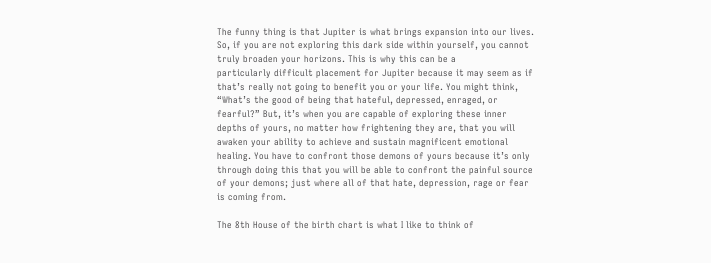The funny thing is that Jupiter is what brings expansion into our lives. So, if you are not exploring this dark side within yourself, you cannot truly broaden your horizons. This is why this can be a
particularly difficult placement for Jupiter because it may seem as if that’s really not going to benefit you or your life. You might think, “What’s the good of being that hateful, depressed, enraged, or fearful?” But, it’s when you are capable of exploring these inner depths of yours, no matter how frightening they are, that you will awaken your ability to achieve and sustain magnificent emotional healing. You have to confront those demons of yours because it’s only through doing this that you will be able to confront the painful source of your demons; just where all of that hate, depression, rage or fear is coming from.

The 8th House of the birth chart is what I like to think of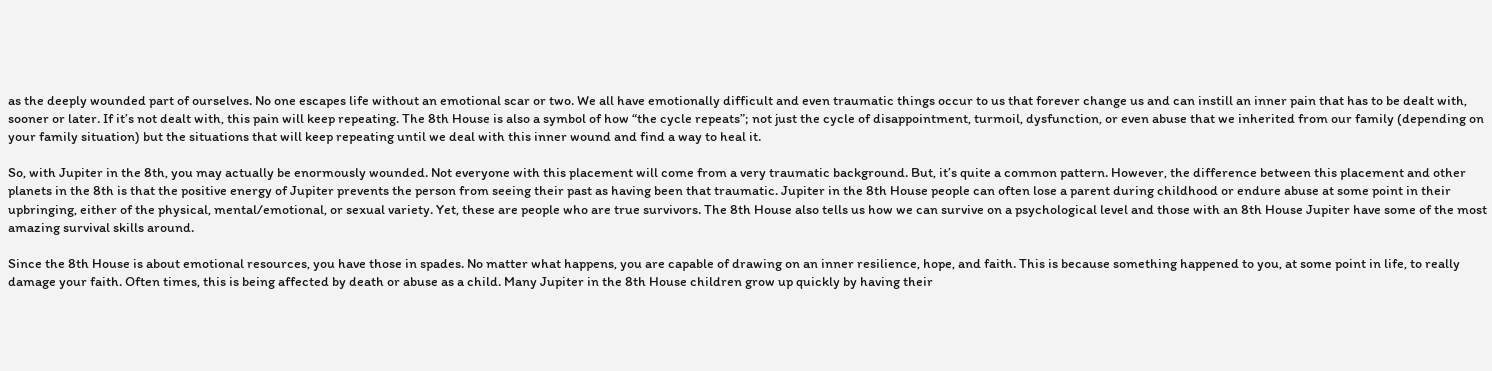as the deeply wounded part of ourselves. No one escapes life without an emotional scar or two. We all have emotionally difficult and even traumatic things occur to us that forever change us and can instill an inner pain that has to be dealt with, sooner or later. If it’s not dealt with, this pain will keep repeating. The 8th House is also a symbol of how “the cycle repeats”; not just the cycle of disappointment, turmoil, dysfunction, or even abuse that we inherited from our family (depending on your family situation) but the situations that will keep repeating until we deal with this inner wound and find a way to heal it.

So, with Jupiter in the 8th, you may actually be enormously wounded. Not everyone with this placement will come from a very traumatic background. But, it’s quite a common pattern. However, the difference between this placement and other planets in the 8th is that the positive energy of Jupiter prevents the person from seeing their past as having been that traumatic. Jupiter in the 8th House people can often lose a parent during childhood or endure abuse at some point in their upbringing, either of the physical, mental/emotional, or sexual variety. Yet, these are people who are true survivors. The 8th House also tells us how we can survive on a psychological level and those with an 8th House Jupiter have some of the most amazing survival skills around.

Since the 8th House is about emotional resources, you have those in spades. No matter what happens, you are capable of drawing on an inner resilience, hope, and faith. This is because something happened to you, at some point in life, to really damage your faith. Often times, this is being affected by death or abuse as a child. Many Jupiter in the 8th House children grow up quickly by having their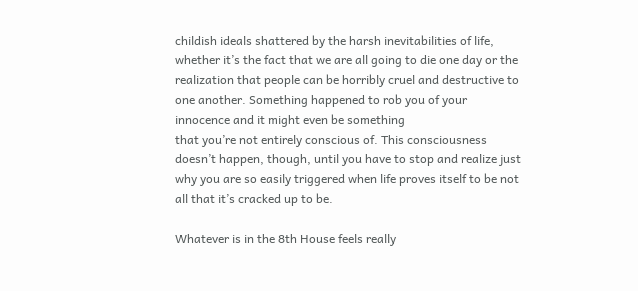childish ideals shattered by the harsh inevitabilities of life, whether it’s the fact that we are all going to die one day or the realization that people can be horribly cruel and destructive to one another. Something happened to rob you of your innocence and it might even be something
that you’re not entirely conscious of. This consciousness doesn’t happen, though, until you have to stop and realize just why you are so easily triggered when life proves itself to be not all that it’s cracked up to be.

Whatever is in the 8th House feels really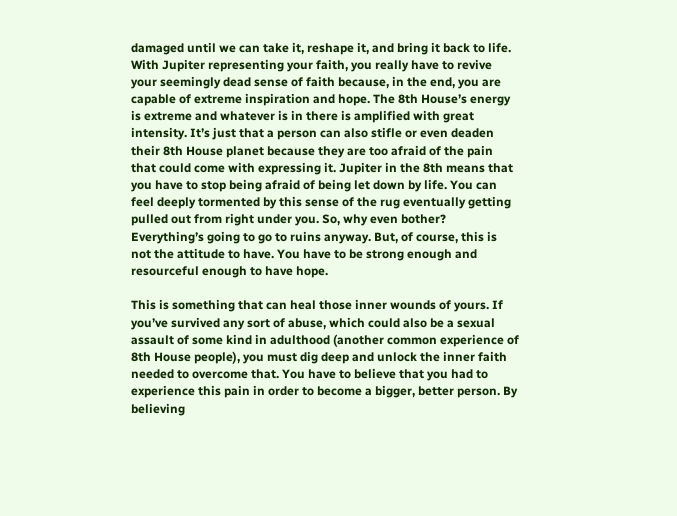damaged until we can take it, reshape it, and bring it back to life. With Jupiter representing your faith, you really have to revive your seemingly dead sense of faith because, in the end, you are capable of extreme inspiration and hope. The 8th House’s energy is extreme and whatever is in there is amplified with great intensity. It’s just that a person can also stifle or even deaden their 8th House planet because they are too afraid of the pain that could come with expressing it. Jupiter in the 8th means that you have to stop being afraid of being let down by life. You can feel deeply tormented by this sense of the rug eventually getting pulled out from right under you. So, why even bother? Everything’s going to go to ruins anyway. But, of course, this is not the attitude to have. You have to be strong enough and resourceful enough to have hope.

This is something that can heal those inner wounds of yours. If you’ve survived any sort of abuse, which could also be a sexual assault of some kind in adulthood (another common experience of 8th House people), you must dig deep and unlock the inner faith needed to overcome that. You have to believe that you had to experience this pain in order to become a bigger, better person. By believing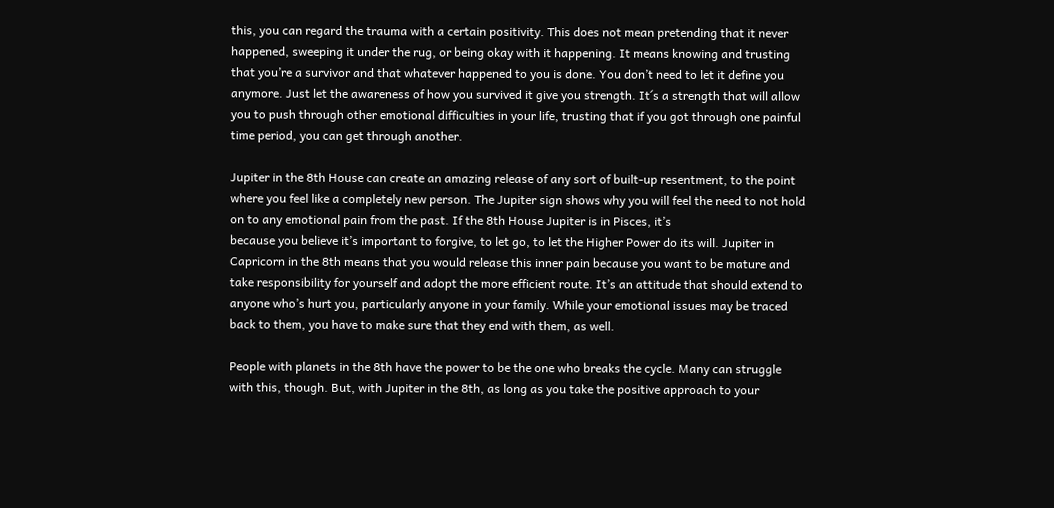this, you can regard the trauma with a certain positivity. This does not mean pretending that it never happened, sweeping it under the rug, or being okay with it happening. It means knowing and trusting that you’re a survivor and that whatever happened to you is done. You don’t need to let it define you anymore. Just let the awareness of how you survived it give you strength. It´s a strength that will allow you to push through other emotional difficulties in your life, trusting that if you got through one painful time period, you can get through another.

Jupiter in the 8th House can create an amazing release of any sort of built-up resentment, to the point where you feel like a completely new person. The Jupiter sign shows why you will feel the need to not hold on to any emotional pain from the past. If the 8th House Jupiter is in Pisces, it’s
because you believe it’s important to forgive, to let go, to let the Higher Power do its will. Jupiter in Capricorn in the 8th means that you would release this inner pain because you want to be mature and take responsibility for yourself and adopt the more efficient route. It’s an attitude that should extend to anyone who’s hurt you, particularly anyone in your family. While your emotional issues may be traced back to them, you have to make sure that they end with them, as well.

People with planets in the 8th have the power to be the one who breaks the cycle. Many can struggle with this, though. But, with Jupiter in the 8th, as long as you take the positive approach to your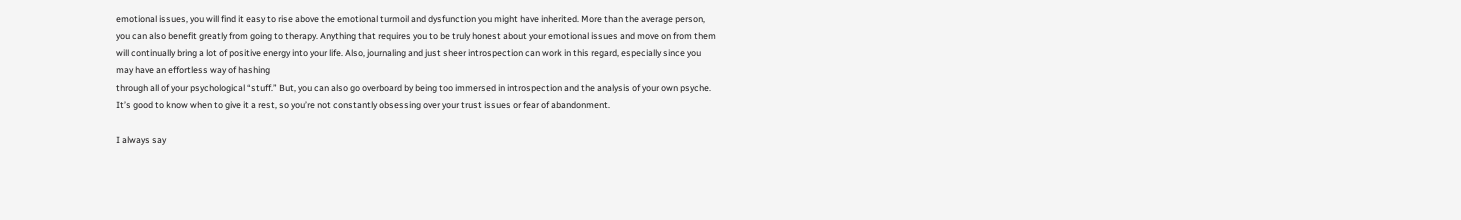emotional issues, you will find it easy to rise above the emotional turmoil and dysfunction you might have inherited. More than the average person, you can also benefit greatly from going to therapy. Anything that requires you to be truly honest about your emotional issues and move on from them will continually bring a lot of positive energy into your life. Also, journaling and just sheer introspection can work in this regard, especially since you may have an effortless way of hashing
through all of your psychological “stuff.” But, you can also go overboard by being too immersed in introspection and the analysis of your own psyche. It’s good to know when to give it a rest, so you’re not constantly obsessing over your trust issues or fear of abandonment.

I always say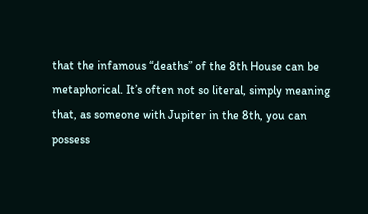that the infamous “deaths” of the 8th House can be metaphorical. It’s often not so literal, simply meaning that, as someone with Jupiter in the 8th, you can possess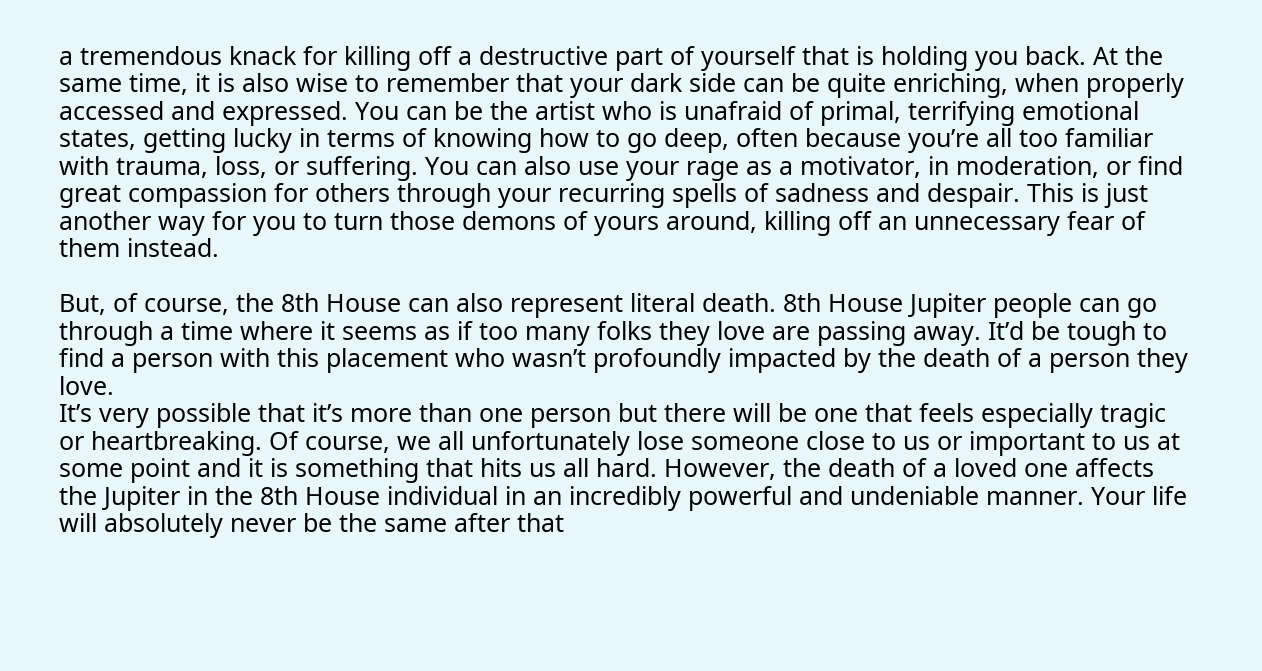a tremendous knack for killing off a destructive part of yourself that is holding you back. At the same time, it is also wise to remember that your dark side can be quite enriching, when properly accessed and expressed. You can be the artist who is unafraid of primal, terrifying emotional states, getting lucky in terms of knowing how to go deep, often because you’re all too familiar with trauma, loss, or suffering. You can also use your rage as a motivator, in moderation, or find great compassion for others through your recurring spells of sadness and despair. This is just another way for you to turn those demons of yours around, killing off an unnecessary fear of them instead.

But, of course, the 8th House can also represent literal death. 8th House Jupiter people can go through a time where it seems as if too many folks they love are passing away. It’d be tough to find a person with this placement who wasn’t profoundly impacted by the death of a person they love.
It’s very possible that it’s more than one person but there will be one that feels especially tragic or heartbreaking. Of course, we all unfortunately lose someone close to us or important to us at some point and it is something that hits us all hard. However, the death of a loved one affects the Jupiter in the 8th House individual in an incredibly powerful and undeniable manner. Your life will absolutely never be the same after that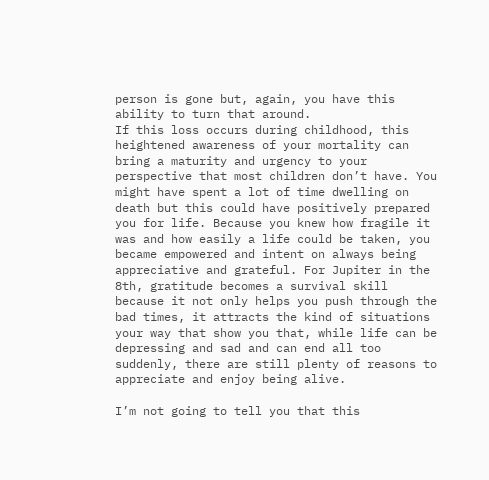person is gone but, again, you have this ability to turn that around.
If this loss occurs during childhood, this heightened awareness of your mortality can bring a maturity and urgency to your perspective that most children don’t have. You might have spent a lot of time dwelling on death but this could have positively prepared you for life. Because you knew how fragile it was and how easily a life could be taken, you became empowered and intent on always being appreciative and grateful. For Jupiter in the 8th, gratitude becomes a survival skill because it not only helps you push through the bad times, it attracts the kind of situations your way that show you that, while life can be depressing and sad and can end all too suddenly, there are still plenty of reasons to appreciate and enjoy being alive.

I’m not going to tell you that this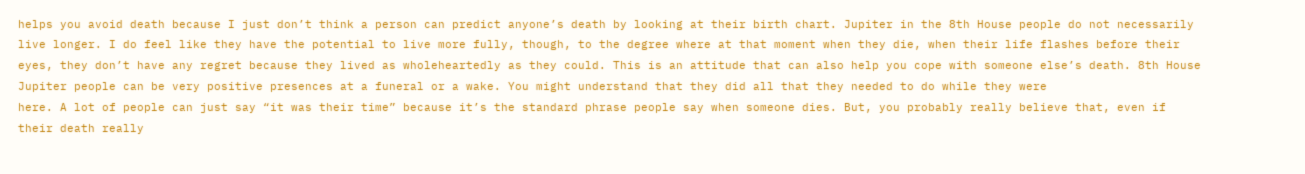helps you avoid death because I just don’t think a person can predict anyone’s death by looking at their birth chart. Jupiter in the 8th House people do not necessarily live longer. I do feel like they have the potential to live more fully, though, to the degree where at that moment when they die, when their life flashes before their eyes, they don’t have any regret because they lived as wholeheartedly as they could. This is an attitude that can also help you cope with someone else’s death. 8th House Jupiter people can be very positive presences at a funeral or a wake. You might understand that they did all that they needed to do while they were
here. A lot of people can just say “it was their time” because it’s the standard phrase people say when someone dies. But, you probably really believe that, even if their death really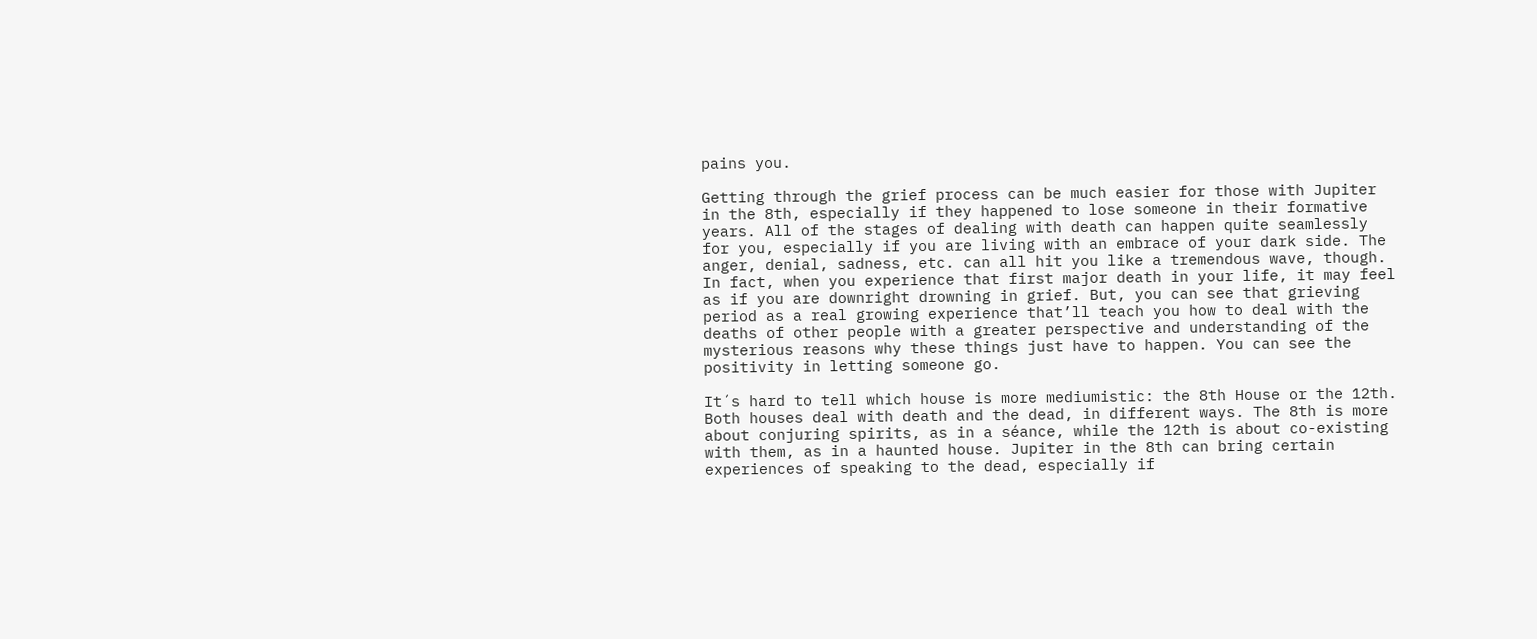pains you.

Getting through the grief process can be much easier for those with Jupiter in the 8th, especially if they happened to lose someone in their formative years. All of the stages of dealing with death can happen quite seamlessly for you, especially if you are living with an embrace of your dark side. The anger, denial, sadness, etc. can all hit you like a tremendous wave, though. In fact, when you experience that first major death in your life, it may feel as if you are downright drowning in grief. But, you can see that grieving period as a real growing experience that’ll teach you how to deal with the deaths of other people with a greater perspective and understanding of the mysterious reasons why these things just have to happen. You can see the positivity in letting someone go.

It´s hard to tell which house is more mediumistic: the 8th House or the 12th. Both houses deal with death and the dead, in different ways. The 8th is more about conjuring spirits, as in a séance, while the 12th is about co-existing with them, as in a haunted house. Jupiter in the 8th can bring certain experiences of speaking to the dead, especially if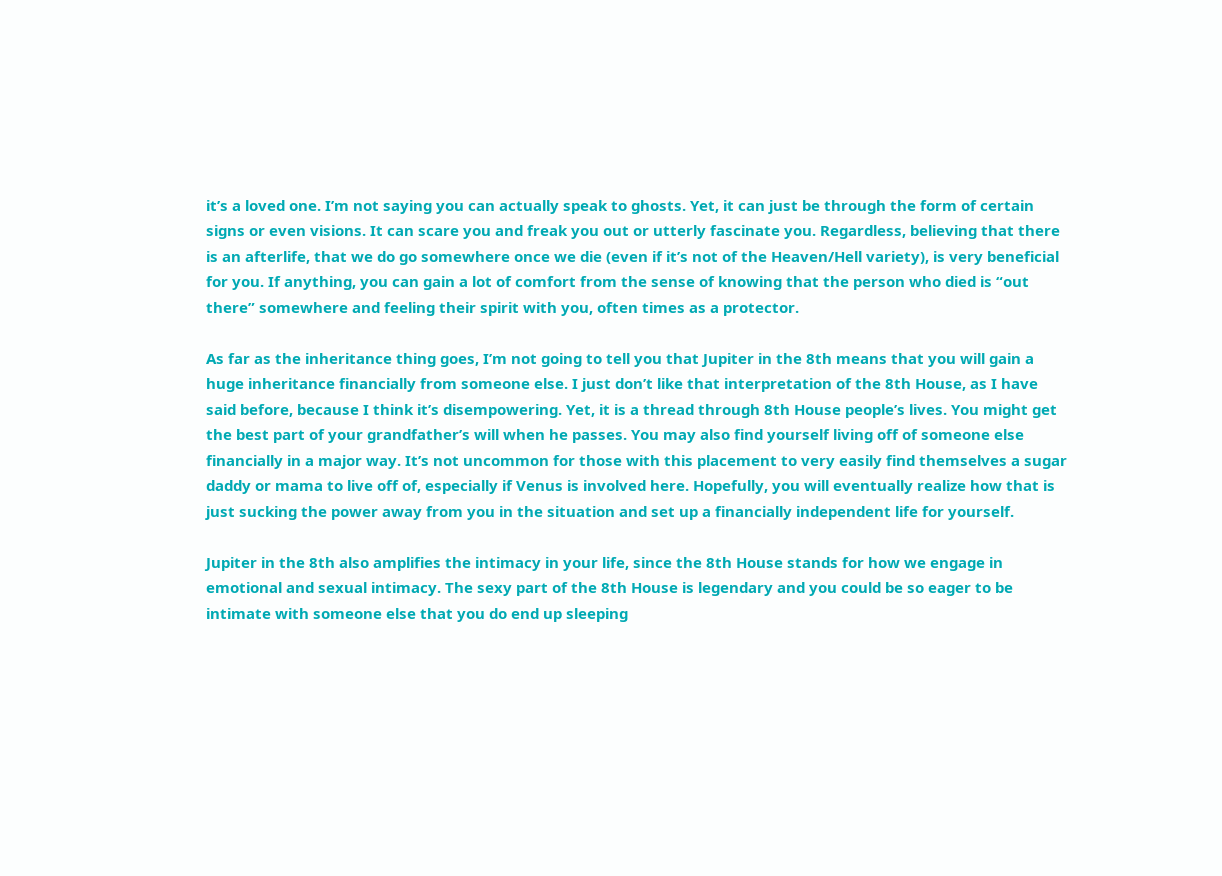it’s a loved one. I’m not saying you can actually speak to ghosts. Yet, it can just be through the form of certain signs or even visions. It can scare you and freak you out or utterly fascinate you. Regardless, believing that there is an afterlife, that we do go somewhere once we die (even if it’s not of the Heaven/Hell variety), is very beneficial for you. If anything, you can gain a lot of comfort from the sense of knowing that the person who died is “out there” somewhere and feeling their spirit with you, often times as a protector.

As far as the inheritance thing goes, I’m not going to tell you that Jupiter in the 8th means that you will gain a huge inheritance financially from someone else. I just don’t like that interpretation of the 8th House, as I have said before, because I think it’s disempowering. Yet, it is a thread through 8th House people’s lives. You might get the best part of your grandfather’s will when he passes. You may also find yourself living off of someone else financially in a major way. It’s not uncommon for those with this placement to very easily find themselves a sugar daddy or mama to live off of, especially if Venus is involved here. Hopefully, you will eventually realize how that is just sucking the power away from you in the situation and set up a financially independent life for yourself.

Jupiter in the 8th also amplifies the intimacy in your life, since the 8th House stands for how we engage in emotional and sexual intimacy. The sexy part of the 8th House is legendary and you could be so eager to be intimate with someone else that you do end up sleeping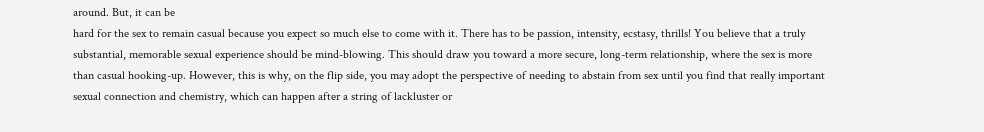around. But, it can be
hard for the sex to remain casual because you expect so much else to come with it. There has to be passion, intensity, ecstasy, thrills! You believe that a truly substantial, memorable sexual experience should be mind-blowing. This should draw you toward a more secure, long-term relationship, where the sex is more than casual hooking-up. However, this is why, on the flip side, you may adopt the perspective of needing to abstain from sex until you find that really important sexual connection and chemistry, which can happen after a string of lackluster or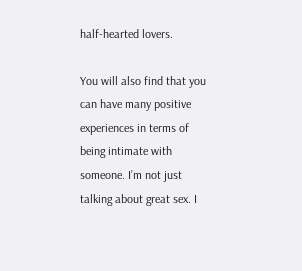half-hearted lovers.

You will also find that you can have many positive experiences in terms of being intimate with someone. I’m not just talking about great sex. I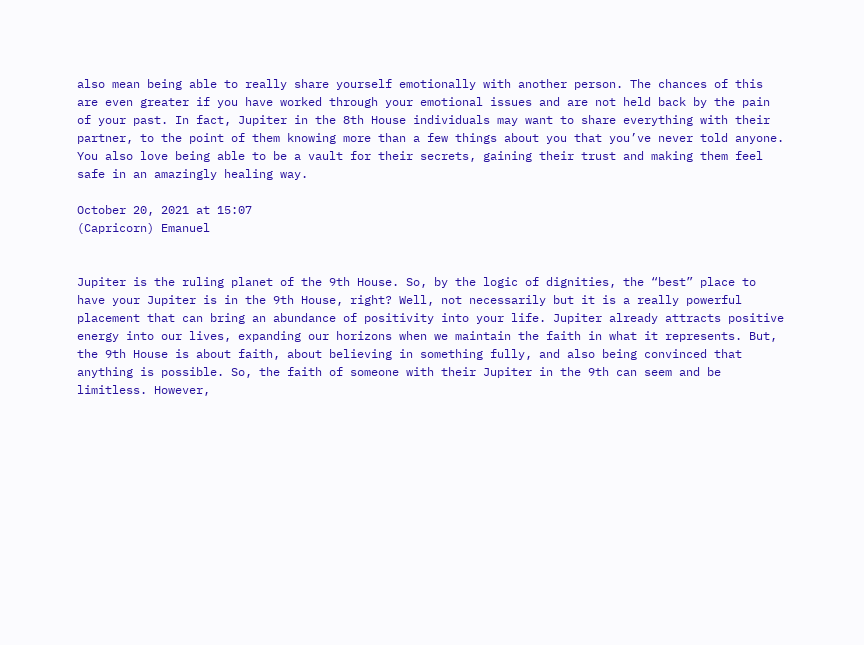also mean being able to really share yourself emotionally with another person. The chances of this are even greater if you have worked through your emotional issues and are not held back by the pain of your past. In fact, Jupiter in the 8th House individuals may want to share everything with their partner, to the point of them knowing more than a few things about you that you’ve never told anyone. You also love being able to be a vault for their secrets, gaining their trust and making them feel safe in an amazingly healing way.

October 20, 2021 at 15:07
(Capricorn) Emanuel


Jupiter is the ruling planet of the 9th House. So, by the logic of dignities, the “best” place to have your Jupiter is in the 9th House, right? Well, not necessarily but it is a really powerful placement that can bring an abundance of positivity into your life. Jupiter already attracts positive energy into our lives, expanding our horizons when we maintain the faith in what it represents. But, the 9th House is about faith, about believing in something fully, and also being convinced that anything is possible. So, the faith of someone with their Jupiter in the 9th can seem and be limitless. However,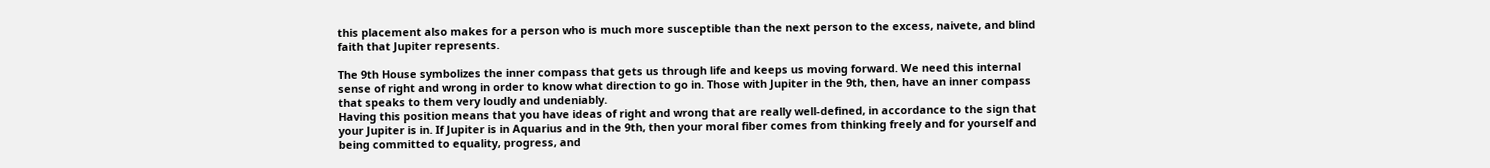this placement also makes for a person who is much more susceptible than the next person to the excess, naivete, and blind faith that Jupiter represents.

The 9th House symbolizes the inner compass that gets us through life and keeps us moving forward. We need this internal sense of right and wrong in order to know what direction to go in. Those with Jupiter in the 9th, then, have an inner compass that speaks to them very loudly and undeniably.
Having this position means that you have ideas of right and wrong that are really well-defined, in accordance to the sign that your Jupiter is in. If Jupiter is in Aquarius and in the 9th, then your moral fiber comes from thinking freely and for yourself and being committed to equality, progress, and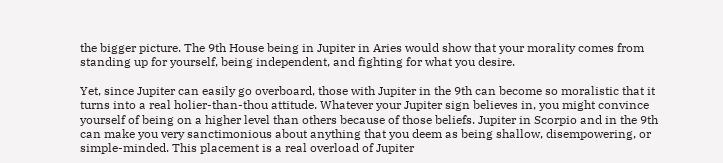the bigger picture. The 9th House being in Jupiter in Aries would show that your morality comes from standing up for yourself, being independent, and fighting for what you desire.

Yet, since Jupiter can easily go overboard, those with Jupiter in the 9th can become so moralistic that it turns into a real holier-than-thou attitude. Whatever your Jupiter sign believes in, you might convince yourself of being on a higher level than others because of those beliefs. Jupiter in Scorpio and in the 9th can make you very sanctimonious about anything that you deem as being shallow, disempowering, or simple-minded. This placement is a real overload of Jupiter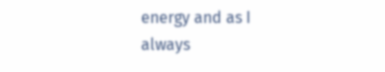energy and as I
always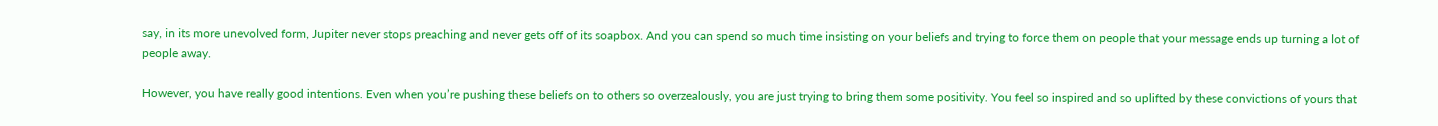say, in its more unevolved form, Jupiter never stops preaching and never gets off of its soapbox. And you can spend so much time insisting on your beliefs and trying to force them on people that your message ends up turning a lot of people away.

However, you have really good intentions. Even when you’re pushing these beliefs on to others so overzealously, you are just trying to bring them some positivity. You feel so inspired and so uplifted by these convictions of yours that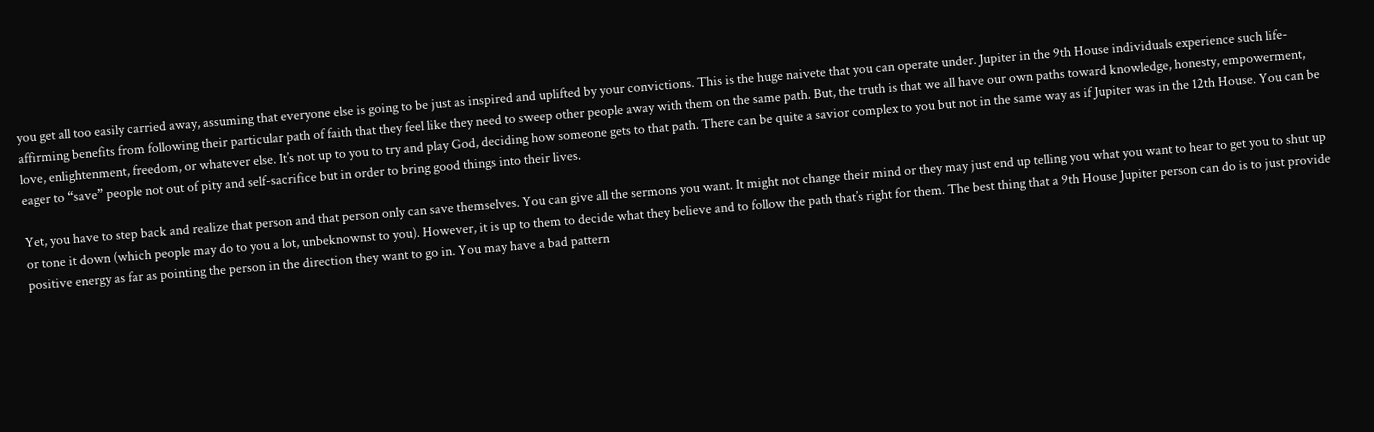you get all too easily carried away, assuming that everyone else is going to be just as inspired and uplifted by your convictions. This is the huge naivete that you can operate under. Jupiter in the 9th House individuals experience such life-affirming benefits from following their particular path of faith that they feel like they need to sweep other people away with them on the same path. But, the truth is that we all have our own paths toward knowledge, honesty, empowerment, love, enlightenment, freedom, or whatever else. It’s not up to you to try and play God, deciding how someone gets to that path. There can be quite a savior complex to you but not in the same way as if Jupiter was in the 12th House. You can be eager to “save” people not out of pity and self-sacrifice but in order to bring good things into their lives.

Yet, you have to step back and realize that person and that person only can save themselves. You can give all the sermons you want. It might not change their mind or they may just end up telling you what you want to hear to get you to shut up or tone it down (which people may do to you a lot, unbeknownst to you). However, it is up to them to decide what they believe and to follow the path that’s right for them. The best thing that a 9th House Jupiter person can do is to just provide positive energy as far as pointing the person in the direction they want to go in. You may have a bad pattern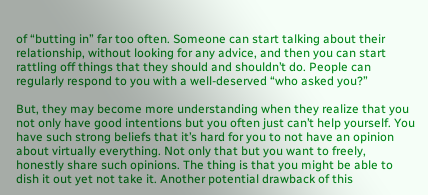of “butting in” far too often. Someone can start talking about their relationship, without looking for any advice, and then you can start rattling off things that they should and shouldn’t do. People can regularly respond to you with a well-deserved “who asked you?”

But, they may become more understanding when they realize that you not only have good intentions but you often just can’t help yourself. You have such strong beliefs that it’s hard for you to not have an opinion about virtually everything. Not only that but you want to freely, honestly share such opinions. The thing is that you might be able to dish it out yet not take it. Another potential drawback of this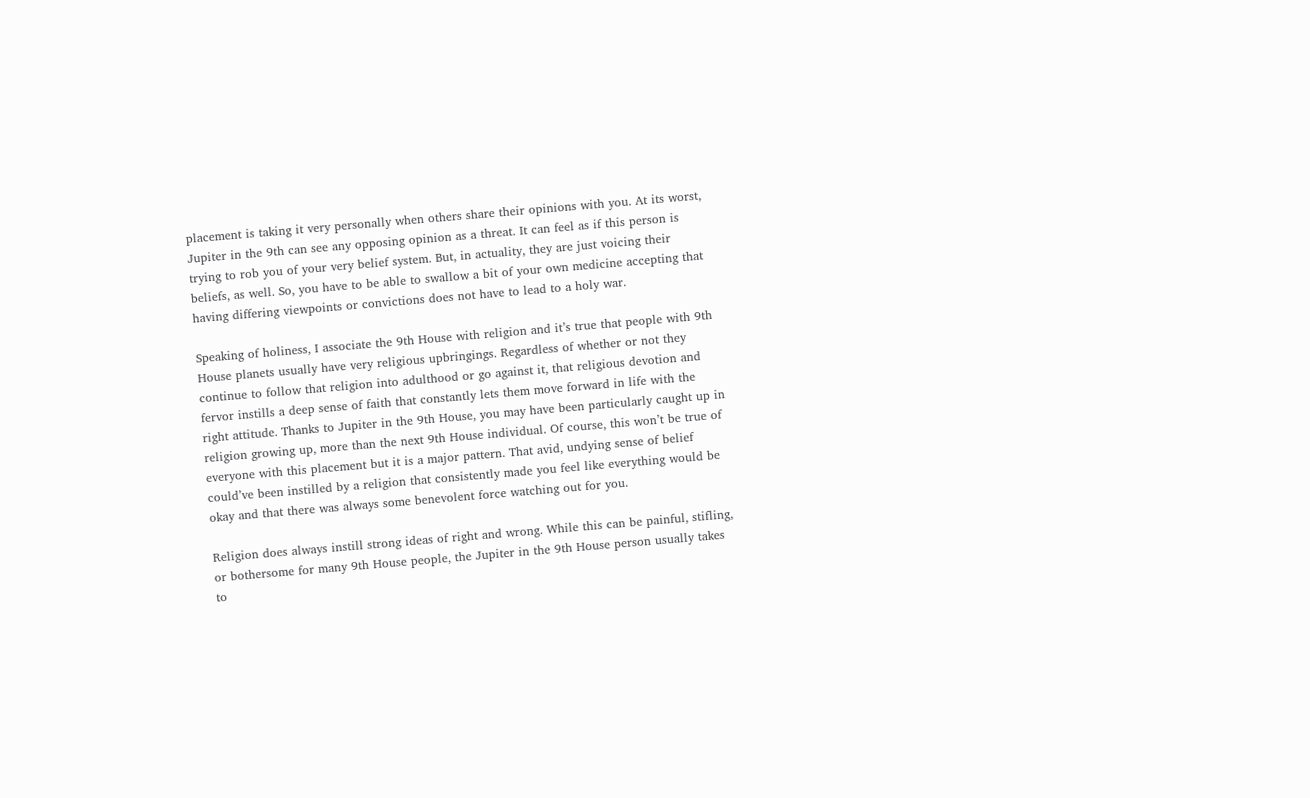placement is taking it very personally when others share their opinions with you. At its worst, Jupiter in the 9th can see any opposing opinion as a threat. It can feel as if this person is trying to rob you of your very belief system. But, in actuality, they are just voicing their beliefs, as well. So, you have to be able to swallow a bit of your own medicine accepting that having differing viewpoints or convictions does not have to lead to a holy war.

Speaking of holiness, I associate the 9th House with religion and it’s true that people with 9th House planets usually have very religious upbringings. Regardless of whether or not they continue to follow that religion into adulthood or go against it, that religious devotion and fervor instills a deep sense of faith that constantly lets them move forward in life with the right attitude. Thanks to Jupiter in the 9th House, you may have been particularly caught up in religion growing up, more than the next 9th House individual. Of course, this won’t be true of everyone with this placement but it is a major pattern. That avid, undying sense of belief could’ve been instilled by a religion that consistently made you feel like everything would be okay and that there was always some benevolent force watching out for you.

Religion does always instill strong ideas of right and wrong. While this can be painful, stifling, or bothersome for many 9th House people, the Jupiter in the 9th House person usually takes to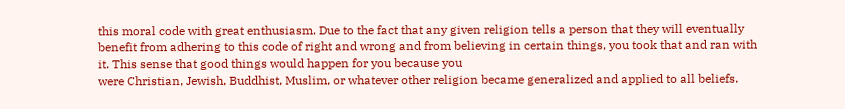this moral code with great enthusiasm. Due to the fact that any given religion tells a person that they will eventually benefit from adhering to this code of right and wrong and from believing in certain things, you took that and ran with it. This sense that good things would happen for you because you
were Christian, Jewish, Buddhist, Muslim, or whatever other religion became generalized and applied to all beliefs.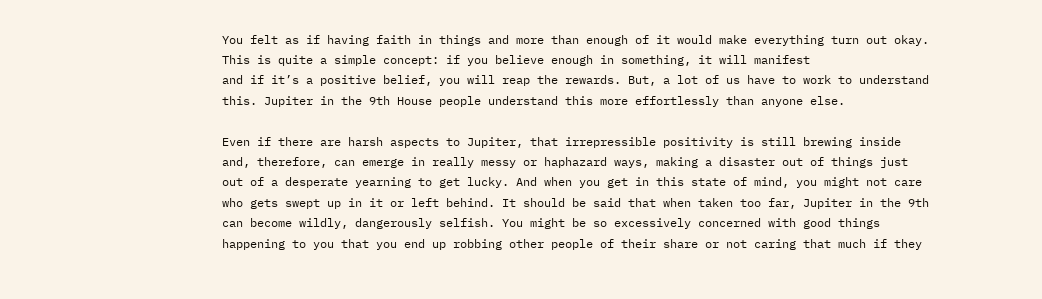You felt as if having faith in things and more than enough of it would make everything turn out okay. This is quite a simple concept: if you believe enough in something, it will manifest
and if it’s a positive belief, you will reap the rewards. But, a lot of us have to work to understand
this. Jupiter in the 9th House people understand this more effortlessly than anyone else.

Even if there are harsh aspects to Jupiter, that irrepressible positivity is still brewing inside and, therefore, can emerge in really messy or haphazard ways, making a disaster out of things just out of a desperate yearning to get lucky. And when you get in this state of mind, you might not care who gets swept up in it or left behind. It should be said that when taken too far, Jupiter in the 9th can become wildly, dangerously selfish. You might be so excessively concerned with good things happening to you that you end up robbing other people of their share or not caring that much if they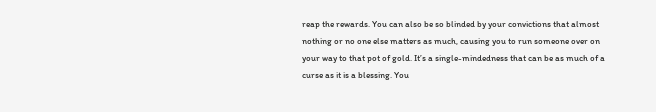reap the rewards. You can also be so blinded by your convictions that almost nothing or no one else matters as much, causing you to run someone over on your way to that pot of gold. It’s a single-mindedness that can be as much of a curse as it is a blessing. You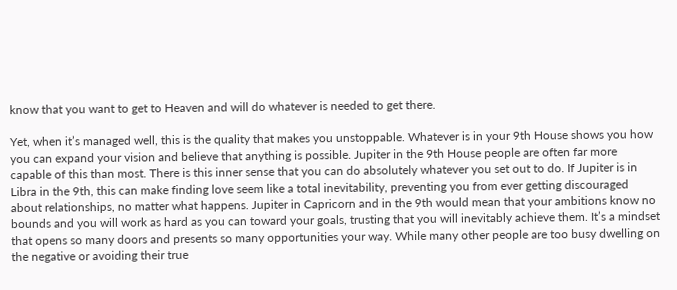know that you want to get to Heaven and will do whatever is needed to get there.

Yet, when it’s managed well, this is the quality that makes you unstoppable. Whatever is in your 9th House shows you how you can expand your vision and believe that anything is possible. Jupiter in the 9th House people are often far more capable of this than most. There is this inner sense that you can do absolutely whatever you set out to do. If Jupiter is in Libra in the 9th, this can make finding love seem like a total inevitability, preventing you from ever getting discouraged about relationships, no matter what happens. Jupiter in Capricorn and in the 9th would mean that your ambitions know no bounds and you will work as hard as you can toward your goals, trusting that you will inevitably achieve them. It’s a mindset that opens so many doors and presents so many opportunities your way. While many other people are too busy dwelling on the negative or avoiding their true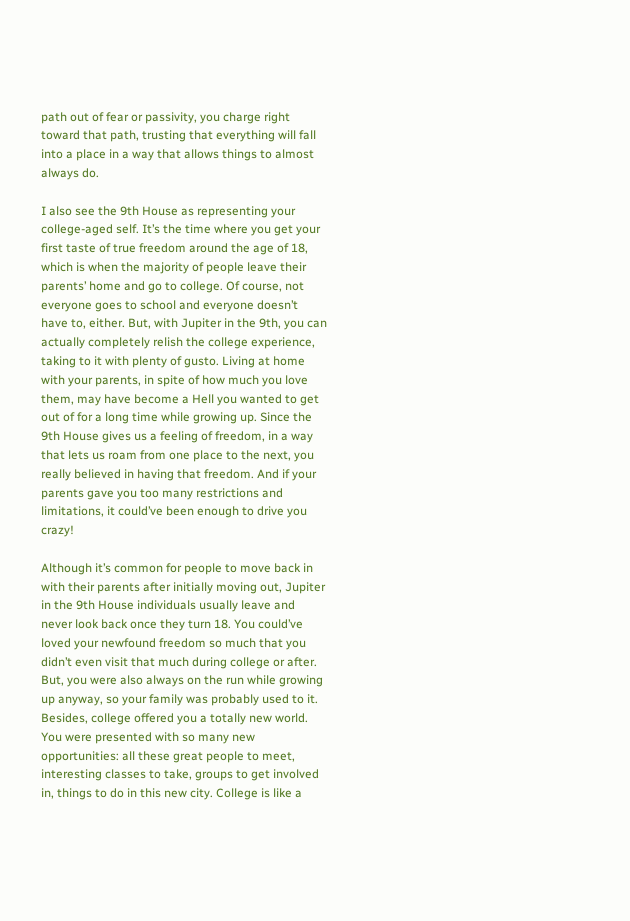path out of fear or passivity, you charge right toward that path, trusting that everything will fall into a place in a way that allows things to almost always do.

I also see the 9th House as representing your college-aged self. It’s the time where you get your
first taste of true freedom around the age of 18, which is when the majority of people leave their parents’ home and go to college. Of course, not everyone goes to school and everyone doesn’t have to, either. But, with Jupiter in the 9th, you can actually completely relish the college experience, taking to it with plenty of gusto. Living at home with your parents, in spite of how much you love them, may have become a Hell you wanted to get out of for a long time while growing up. Since the 9th House gives us a feeling of freedom, in a way that lets us roam from one place to the next, you really believed in having that freedom. And if your parents gave you too many restrictions and
limitations, it could’ve been enough to drive you crazy!

Although it’s common for people to move back in with their parents after initially moving out, Jupiter in the 9th House individuals usually leave and never look back once they turn 18. You could’ve loved your newfound freedom so much that you didn’t even visit that much during college or after. But, you were also always on the run while growing up anyway, so your family was probably used to it. Besides, college offered you a totally new world. You were presented with so many new opportunities: all these great people to meet, interesting classes to take, groups to get involved in, things to do in this new city. College is like a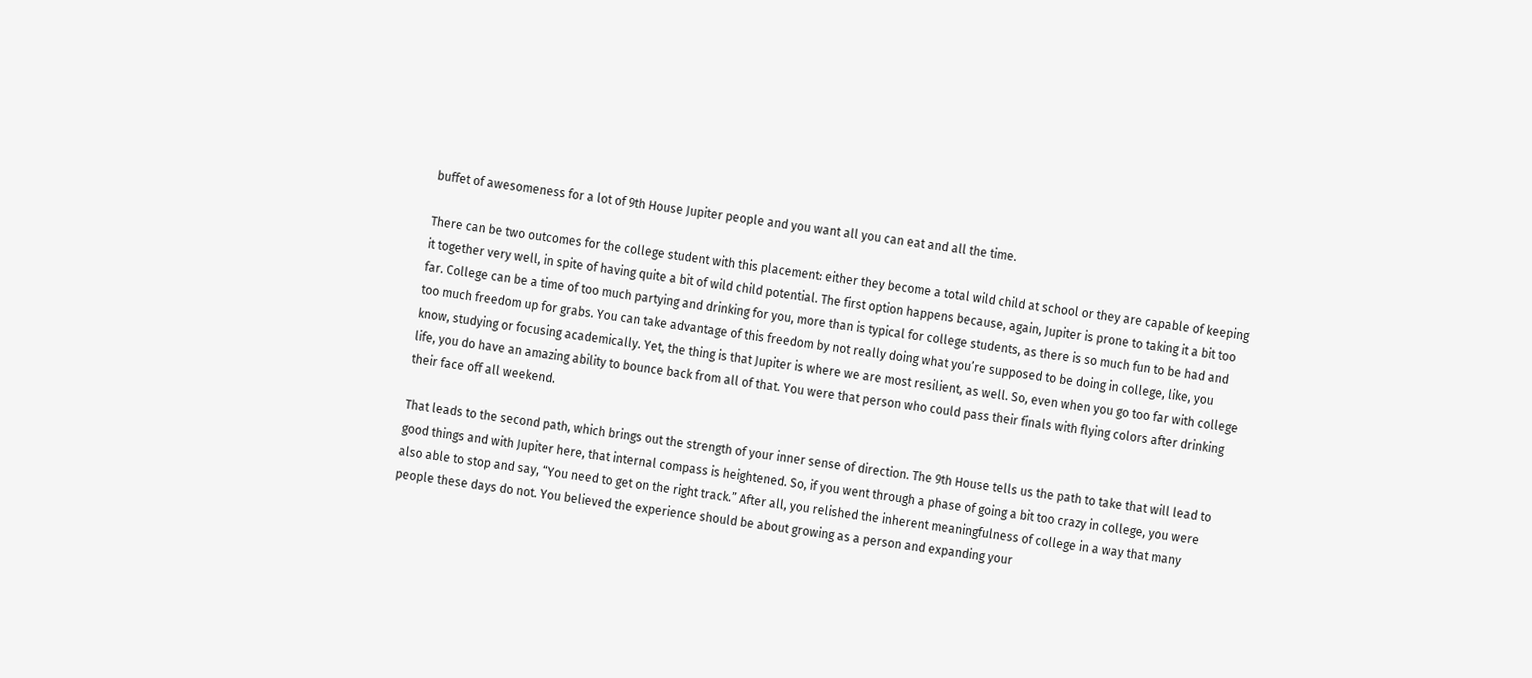buffet of awesomeness for a lot of 9th House Jupiter people and you want all you can eat and all the time.

There can be two outcomes for the college student with this placement: either they become a total wild child at school or they are capable of keeping it together very well, in spite of having quite a bit of wild child potential. The first option happens because, again, Jupiter is prone to taking it a bit too
far. College can be a time of too much partying and drinking for you, more than is typical for college students, as there is so much fun to be had and too much freedom up for grabs. You can take advantage of this freedom by not really doing what you’re supposed to be doing in college, like, you know, studying or focusing academically. Yet, the thing is that Jupiter is where we are most resilient, as well. So, even when you go too far with college life, you do have an amazing ability to bounce back from all of that. You were that person who could pass their finals with flying colors after drinking their face off all weekend.

That leads to the second path, which brings out the strength of your inner sense of direction. The 9th House tells us the path to take that will lead to good things and with Jupiter here, that internal compass is heightened. So, if you went through a phase of going a bit too crazy in college, you were also able to stop and say, “You need to get on the right track.” After all, you relished the inherent meaningfulness of college in a way that many people these days do not. You believed the experience should be about growing as a person and expanding your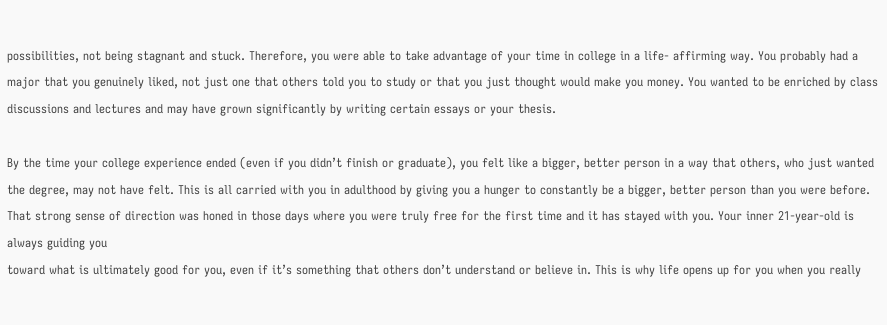possibilities, not being stagnant and stuck. Therefore, you were able to take advantage of your time in college in a life- affirming way. You probably had a major that you genuinely liked, not just one that others told you to study or that you just thought would make you money. You wanted to be enriched by class discussions and lectures and may have grown significantly by writing certain essays or your thesis.

By the time your college experience ended (even if you didn’t finish or graduate), you felt like a bigger, better person in a way that others, who just wanted the degree, may not have felt. This is all carried with you in adulthood by giving you a hunger to constantly be a bigger, better person than you were before. That strong sense of direction was honed in those days where you were truly free for the first time and it has stayed with you. Your inner 21-year-old is always guiding you
toward what is ultimately good for you, even if it’s something that others don’t understand or believe in. This is why life opens up for you when you really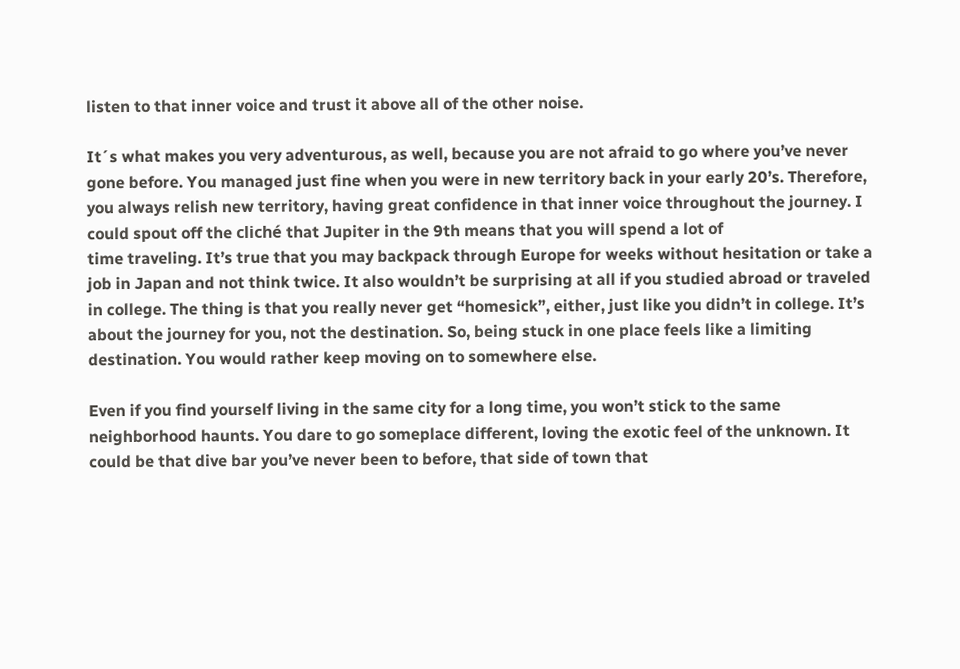listen to that inner voice and trust it above all of the other noise.

It´s what makes you very adventurous, as well, because you are not afraid to go where you’ve never
gone before. You managed just fine when you were in new territory back in your early 20’s. Therefore, you always relish new territory, having great confidence in that inner voice throughout the journey. I could spout off the cliché that Jupiter in the 9th means that you will spend a lot of
time traveling. It’s true that you may backpack through Europe for weeks without hesitation or take a job in Japan and not think twice. It also wouldn’t be surprising at all if you studied abroad or traveled in college. The thing is that you really never get “homesick”, either, just like you didn’t in college. It’s about the journey for you, not the destination. So, being stuck in one place feels like a limiting destination. You would rather keep moving on to somewhere else.

Even if you find yourself living in the same city for a long time, you won’t stick to the same neighborhood haunts. You dare to go someplace different, loving the exotic feel of the unknown. It could be that dive bar you’ve never been to before, that side of town that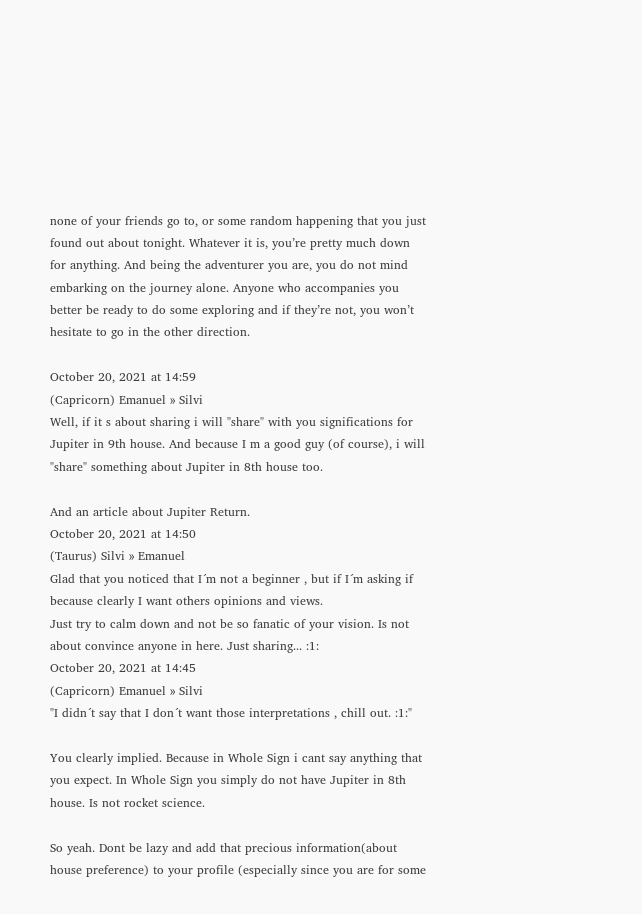none of your friends go to, or some random happening that you just found out about tonight. Whatever it is, you’re pretty much down for anything. And being the adventurer you are, you do not mind embarking on the journey alone. Anyone who accompanies you better be ready to do some exploring and if they’re not, you won’t hesitate to go in the other direction.

October 20, 2021 at 14:59
(Capricorn) Emanuel » Silvi
Well, if it s about sharing i will "share" with you significations for Jupiter in 9th house. And because I m a good guy (of course), i will "share" something about Jupiter in 8th house too.

And an article about Jupiter Return.
October 20, 2021 at 14:50
(Taurus) Silvi » Emanuel
Glad that you noticed that I´m not a beginner , but if I´m asking if because clearly I want others opinions and views.
Just try to calm down and not be so fanatic of your vision. Is not about convince anyone in here. Just sharing... :1:
October 20, 2021 at 14:45
(Capricorn) Emanuel » Silvi
"I didn´t say that I don´t want those interpretations , chill out. :1:"

You clearly implied. Because in Whole Sign i cant say anything that you expect. In Whole Sign you simply do not have Jupiter in 8th house. Is not rocket science.

So yeah. Dont be lazy and add that precious information(about house preference) to your profile (especially since you are for some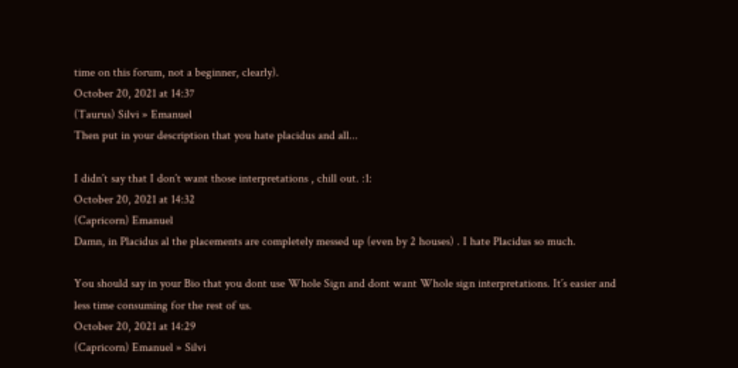time on this forum, not a beginner, clearly).
October 20, 2021 at 14:37
(Taurus) Silvi » Emanuel
Then put in your description that you hate placidus and all...

I didn´t say that I don´t want those interpretations , chill out. :1:
October 20, 2021 at 14:32
(Capricorn) Emanuel
Damn, in Placidus al the placements are completely messed up (even by 2 houses) . I hate Placidus so much.

You should say in your Bio that you dont use Whole Sign and dont want Whole sign interpretations. It´s easier and less time consuming for the rest of us.
October 20, 2021 at 14:29
(Capricorn) Emanuel » Silvi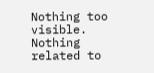Nothing too visible. Nothing related to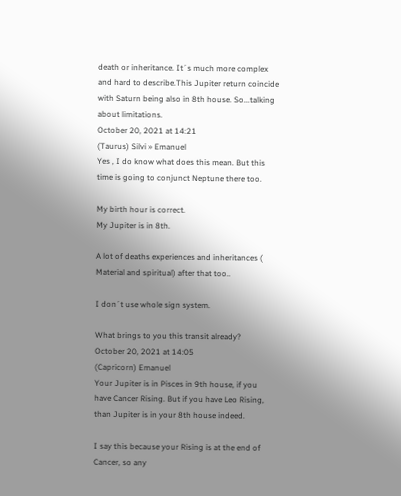death or inheritance. It´s much more complex and hard to describe.This Jupiter return coincide with Saturn being also in 8th house. So...talking about limitations.
October 20, 2021 at 14:21
(Taurus) Silvi » Emanuel
Yes , I do know what does this mean. But this time is going to conjunct Neptune there too.

My birth hour is correct.
My Jupiter is in 8th.

A lot of deaths experiences and inheritances ( Material and spiritual) after that too..

I don´t use whole sign system.

What brings to you this transit already?
October 20, 2021 at 14:05
(Capricorn) Emanuel
Your Jupiter is in Pisces in 9th house, if you have Cancer Rising. But if you have Leo Rising, than Jupiter is in your 8th house indeed.

I say this because your Rising is at the end of Cancer, so any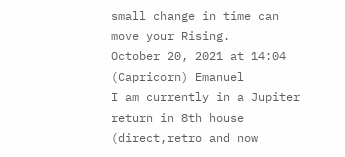small change in time can move your Rising.
October 20, 2021 at 14:04
(Capricorn) Emanuel
I am currently in a Jupiter return in 8th house (direct,retro and now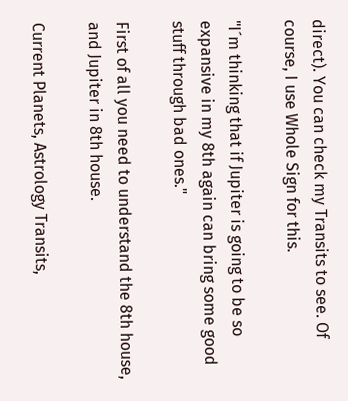direct). You can check my Transits to see. Of course, I use Whole Sign for this.

"I´m thinking that if Jupiter is going to be so expansive in my 8th again can bring some good stuff through bad ones."

First of all you need to understand the 8th house, and Jupiter in 8th house.

Current Planets, Astrology Transits,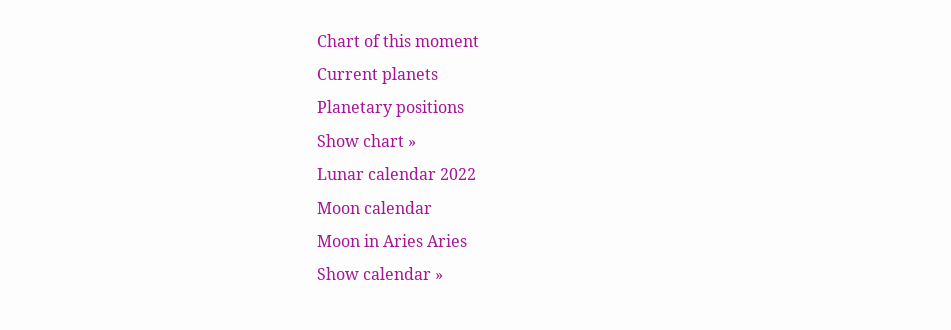Chart of this moment
Current planets
Planetary positions
Show chart »
Lunar calendar 2022
Moon calendar
Moon in Aries Aries
Show calendar »